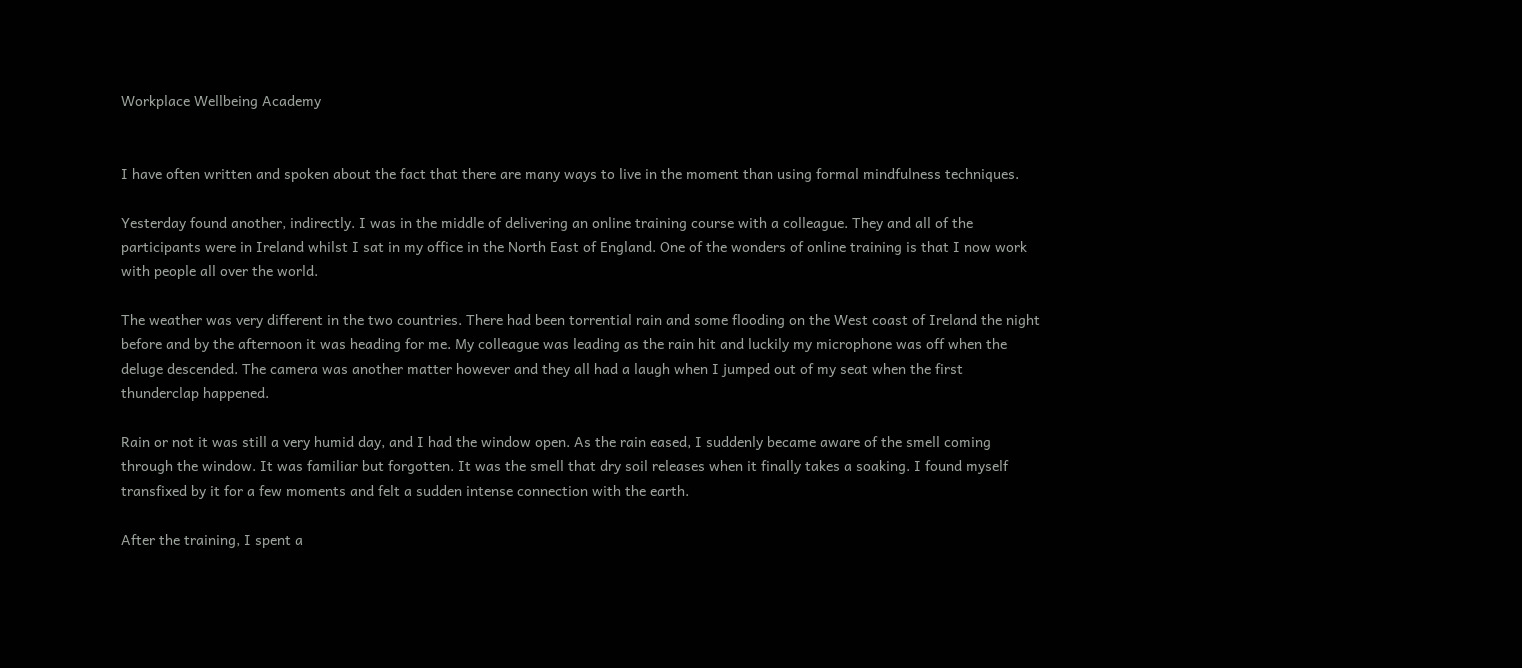Workplace Wellbeing Academy


I have often written and spoken about the fact that there are many ways to live in the moment than using formal mindfulness techniques.

Yesterday found another, indirectly. I was in the middle of delivering an online training course with a colleague. They and all of the participants were in Ireland whilst I sat in my office in the North East of England. One of the wonders of online training is that I now work with people all over the world.

The weather was very different in the two countries. There had been torrential rain and some flooding on the West coast of Ireland the night before and by the afternoon it was heading for me. My colleague was leading as the rain hit and luckily my microphone was off when the deluge descended. The camera was another matter however and they all had a laugh when I jumped out of my seat when the first thunderclap happened.

Rain or not it was still a very humid day, and I had the window open. As the rain eased, I suddenly became aware of the smell coming through the window. It was familiar but forgotten. It was the smell that dry soil releases when it finally takes a soaking. I found myself transfixed by it for a few moments and felt a sudden intense connection with the earth.

After the training, I spent a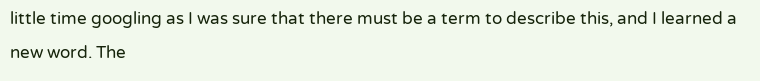little time googling as I was sure that there must be a term to describe this, and I learned a new word. The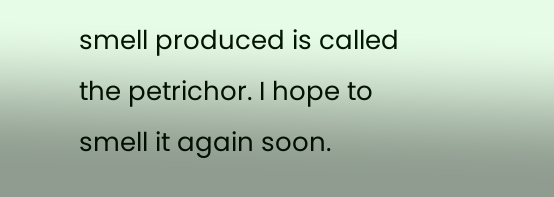smell produced is called the petrichor. I hope to smell it again soon.